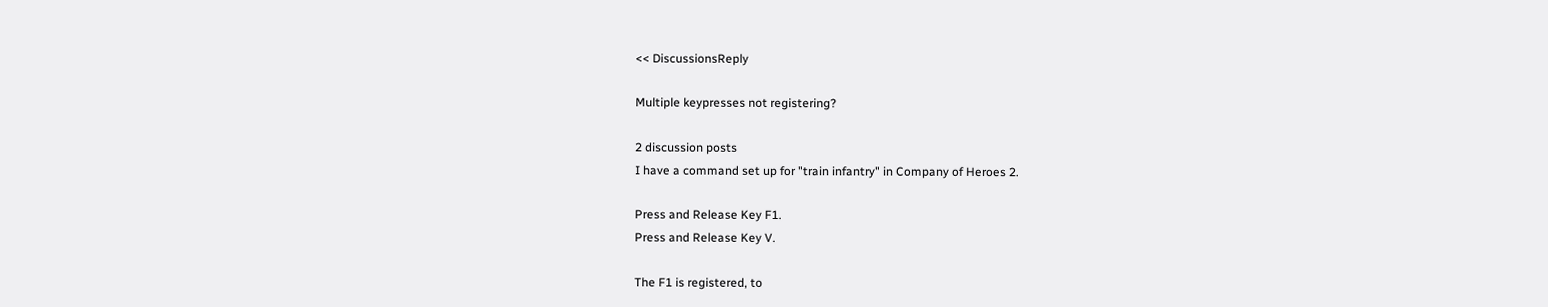<< DiscussionsReply

Multiple keypresses not registering?

2 discussion posts
I have a command set up for "train infantry" in Company of Heroes 2.

Press and Release Key F1.
Press and Release Key V.

The F1 is registered, to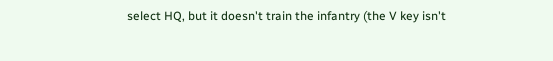select HQ, but it doesn't train the infantry (the V key isn't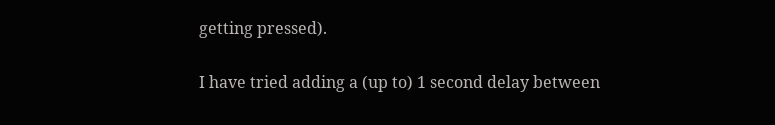getting pressed).

I have tried adding a (up to) 1 second delay between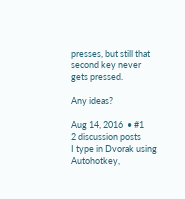presses, but still that second key never gets pressed.

Any ideas?

Aug 14, 2016  • #1
2 discussion posts
I type in Dvorak using Autohotkey,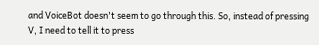and VoiceBot doesn't seem to go through this. So, instead of pressing V, I need to tell it to press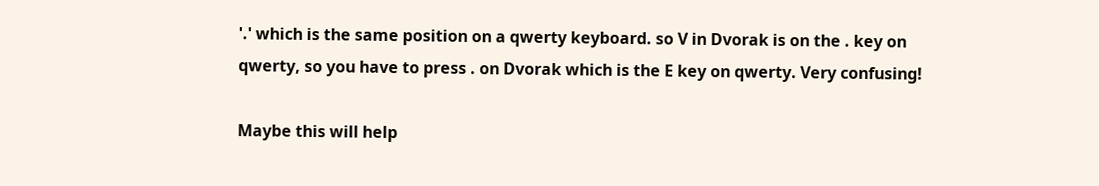'.' which is the same position on a qwerty keyboard. so V in Dvorak is on the . key on qwerty, so you have to press . on Dvorak which is the E key on qwerty. Very confusing!

Maybe this will help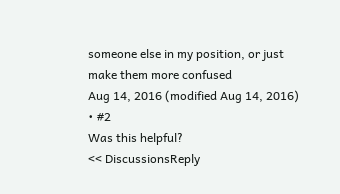someone else in my position, or just make them more confused
Aug 14, 2016 (modified Aug 14, 2016)  • #2
Was this helpful?
<< DiscussionsReply